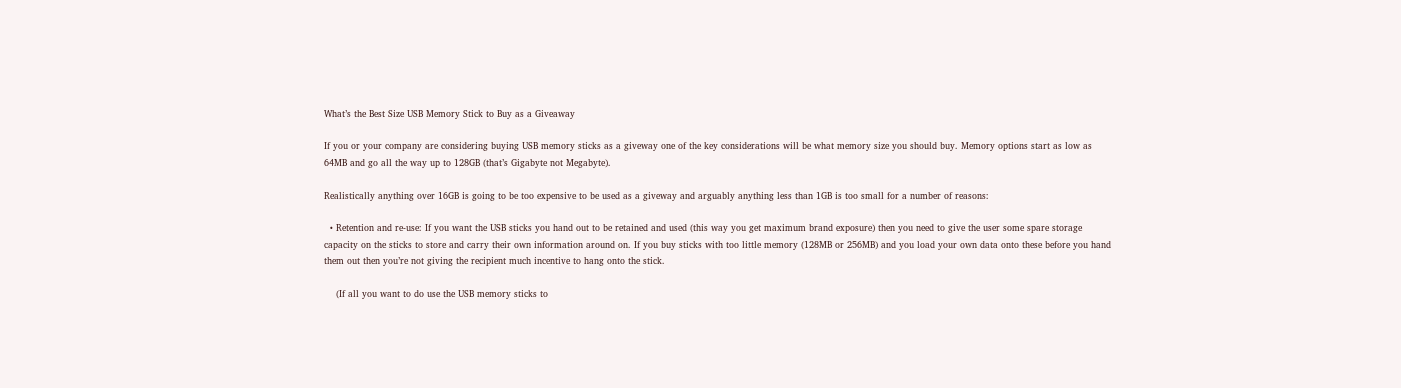What’s the Best Size USB Memory Stick to Buy as a Giveaway

If you or your company are considering buying USB memory sticks as a giveway one of the key considerations will be what memory size you should buy. Memory options start as low as 64MB and go all the way up to 128GB (that’s Gigabyte not Megabyte).

Realistically anything over 16GB is going to be too expensive to be used as a giveway and arguably anything less than 1GB is too small for a number of reasons:

  • Retention and re-use: If you want the USB sticks you hand out to be retained and used (this way you get maximum brand exposure) then you need to give the user some spare storage capacity on the sticks to store and carry their own information around on. If you buy sticks with too little memory (128MB or 256MB) and you load your own data onto these before you hand them out then you’re not giving the recipient much incentive to hang onto the stick.

    (If all you want to do use the USB memory sticks to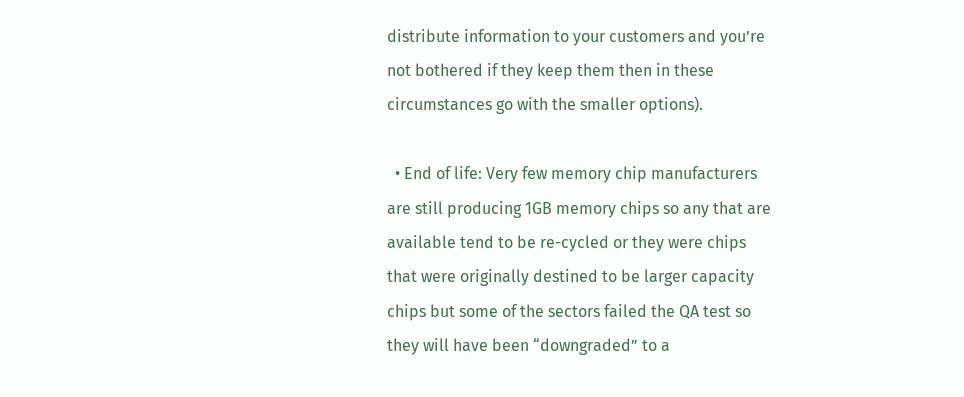distribute information to your customers and you’re not bothered if they keep them then in these circumstances go with the smaller options).

  • End of life: Very few memory chip manufacturers are still producing 1GB memory chips so any that are available tend to be re-cycled or they were chips that were originally destined to be larger capacity chips but some of the sectors failed the QA test so they will have been “downgraded” to a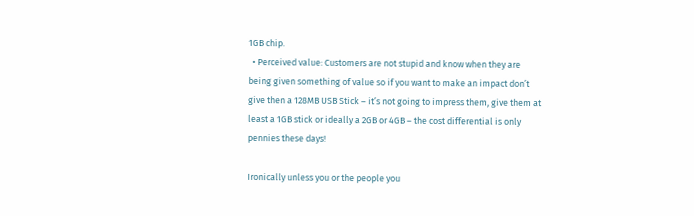1GB chip.
  • Perceived value: Customers are not stupid and know when they are being given something of value so if you want to make an impact don’t give then a 128MB USB Stick – it’s not going to impress them, give them at least a 1GB stick or ideally a 2GB or 4GB – the cost differential is only pennies these days!

Ironically unless you or the people you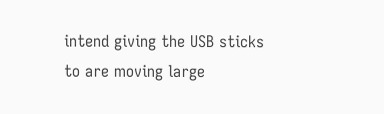intend giving the USB sticks to are moving large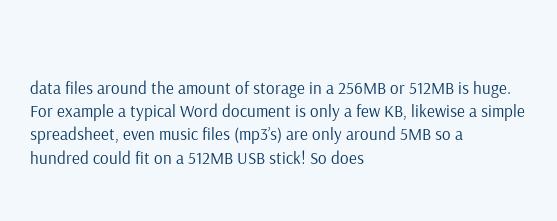data files around the amount of storage in a 256MB or 512MB is huge. For example a typical Word document is only a few KB, likewise a simple spreadsheet, even music files (mp3’s) are only around 5MB so a hundred could fit on a 512MB USB stick! So does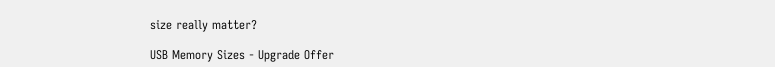size really matter?

USB Memory Sizes - Upgrade Offer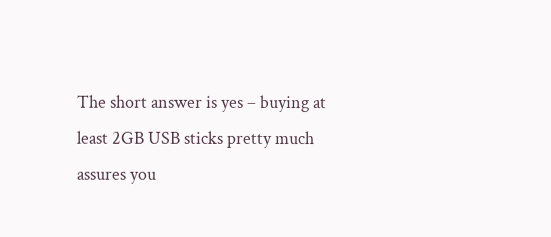The short answer is yes – buying at least 2GB USB sticks pretty much assures you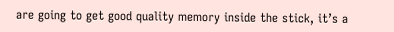are going to get good quality memory inside the stick, it’s a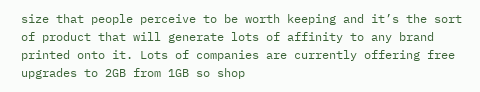size that people perceive to be worth keeping and it’s the sort of product that will generate lots of affinity to any brand printed onto it. Lots of companies are currently offering free upgrades to 2GB from 1GB so shop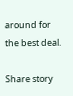around for the best deal.

Share story